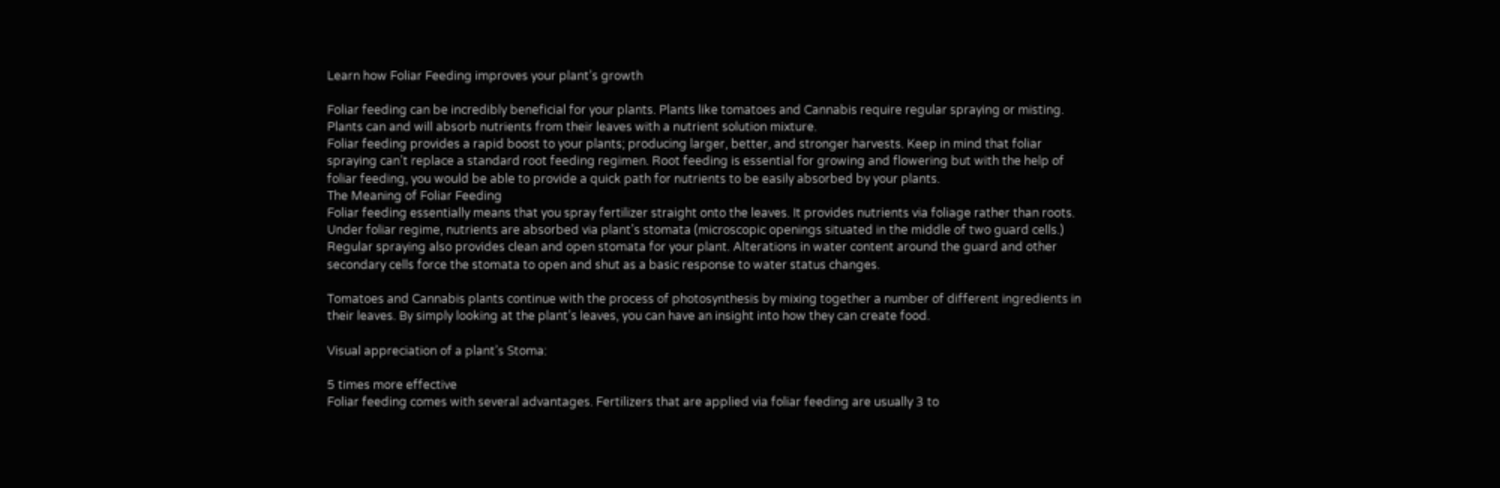Learn how Foliar Feeding improves your plant’s growth

Foliar feeding can be incredibly beneficial for your plants. Plants like tomatoes and Cannabis require regular spraying or misting. Plants can and will absorb nutrients from their leaves with a nutrient solution mixture.
Foliar feeding provides a rapid boost to your plants; producing larger, better, and stronger harvests. Keep in mind that foliar spraying can’t replace a standard root feeding regimen. Root feeding is essential for growing and flowering but with the help of foliar feeding, you would be able to provide a quick path for nutrients to be easily absorbed by your plants.
The Meaning of Foliar Feeding
Foliar feeding essentially means that you spray fertilizer straight onto the leaves. It provides nutrients via foliage rather than roots. Under foliar regime, nutrients are absorbed via plant’s stomata (microscopic openings situated in the middle of two guard cells.) Regular spraying also provides clean and open stomata for your plant. Alterations in water content around the guard and other secondary cells force the stomata to open and shut as a basic response to water status changes.

Tomatoes and Cannabis plants continue with the process of photosynthesis by mixing together a number of different ingredients in their leaves. By simply looking at the plant’s leaves, you can have an insight into how they can create food.

Visual appreciation of a plant’s Stoma:

5 times more effective
Foliar feeding comes with several advantages. Fertilizers that are applied via foliar feeding are usually 3 to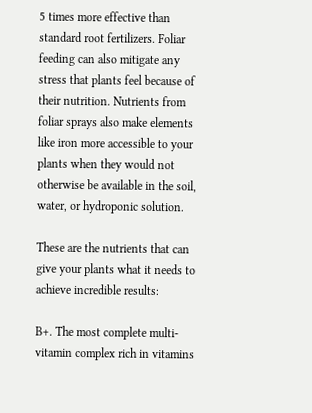5 times more effective than standard root fertilizers. Foliar feeding can also mitigate any stress that plants feel because of their nutrition. Nutrients from foliar sprays also make elements like iron more accessible to your plants when they would not otherwise be available in the soil, water, or hydroponic solution.

These are the nutrients that can give your plants what it needs to achieve incredible results:

B+. The most complete multi-vitamin complex rich in vitamins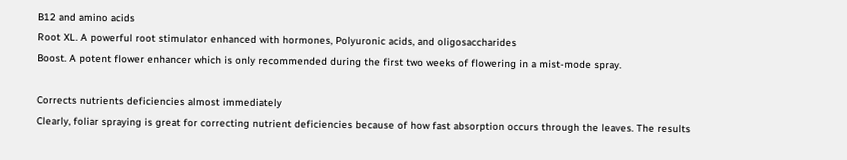B12 and amino acids
Root XL. A powerful root stimulator enhanced with hormones, Polyuronic acids, and oligosaccharides
Boost. A potent flower enhancer which is only recommended during the first two weeks of flowering in a mist-mode spray.

Corrects nutrients deficiencies almost immediately
Clearly, foliar spraying is great for correcting nutrient deficiencies because of how fast absorption occurs through the leaves. The results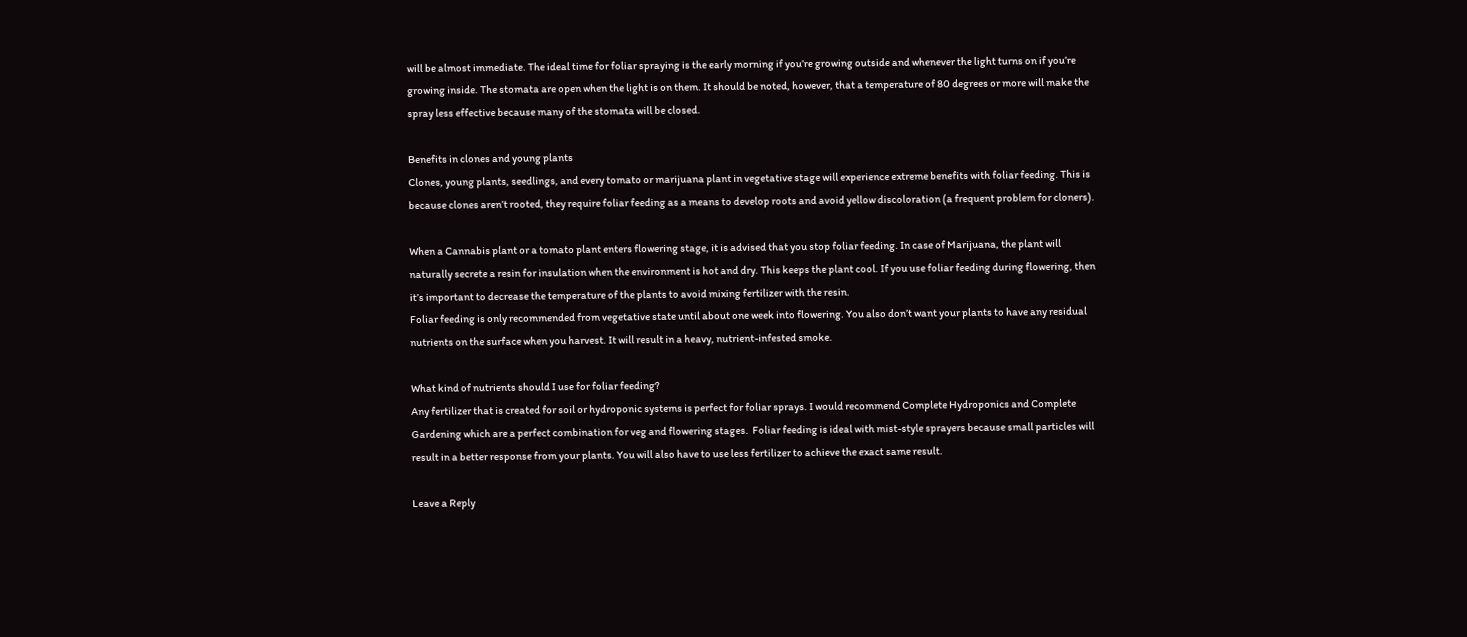will be almost immediate. The ideal time for foliar spraying is the early morning if you’re growing outside and whenever the light turns on if you’re growing inside. The stomata are open when the light is on them. It should be noted, however, that a temperature of 80 degrees or more will make the spray less effective because many of the stomata will be closed.

Benefits in clones and young plants
Clones, young plants, seedlings, and every tomato or marijuana plant in vegetative stage will experience extreme benefits with foliar feeding. This is because clones aren’t rooted, they require foliar feeding as a means to develop roots and avoid yellow discoloration (a frequent problem for cloners).

When a Cannabis plant or a tomato plant enters flowering stage, it is advised that you stop foliar feeding. In case of Marijuana, the plant will naturally secrete a resin for insulation when the environment is hot and dry. This keeps the plant cool. If you use foliar feeding during flowering, then it’s important to decrease the temperature of the plants to avoid mixing fertilizer with the resin.
Foliar feeding is only recommended from vegetative state until about one week into flowering. You also don’t want your plants to have any residual nutrients on the surface when you harvest. It will result in a heavy, nutrient-infested smoke.

What kind of nutrients should I use for foliar feeding?
Any fertilizer that is created for soil or hydroponic systems is perfect for foliar sprays. I would recommend Complete Hydroponics and Complete Gardening which are a perfect combination for veg and flowering stages.  Foliar feeding is ideal with mist-style sprayers because small particles will result in a better response from your plants. You will also have to use less fertilizer to achieve the exact same result.

Leave a Reply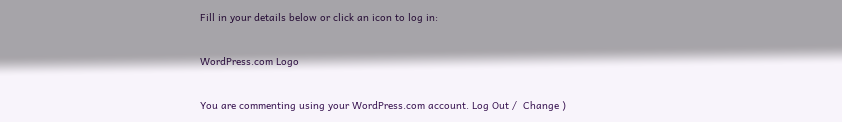Fill in your details below or click an icon to log in:

WordPress.com Logo

You are commenting using your WordPress.com account. Log Out /  Change )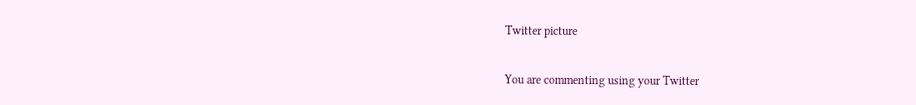Twitter picture

You are commenting using your Twitter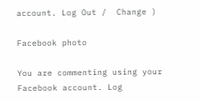account. Log Out /  Change )

Facebook photo

You are commenting using your Facebook account. Log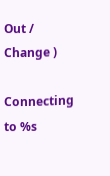Out /  Change )

Connecting to %s